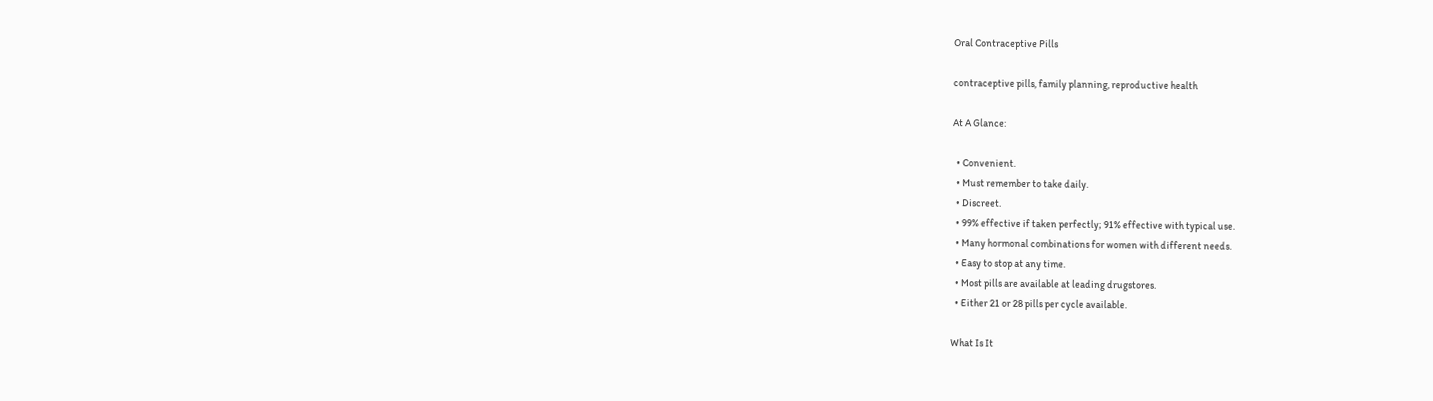Oral Contraceptive Pills

contraceptive pills, family planning, reproductive health

At A Glance:

  • Convenient.
  • Must remember to take daily.
  • Discreet.
  • 99% effective if taken perfectly; 91% effective with typical use.
  • Many hormonal combinations for women with different needs.
  • Easy to stop at any time.
  • Most pills are available at leading drugstores.
  • Either 21 or 28 pills per cycle available.

What Is It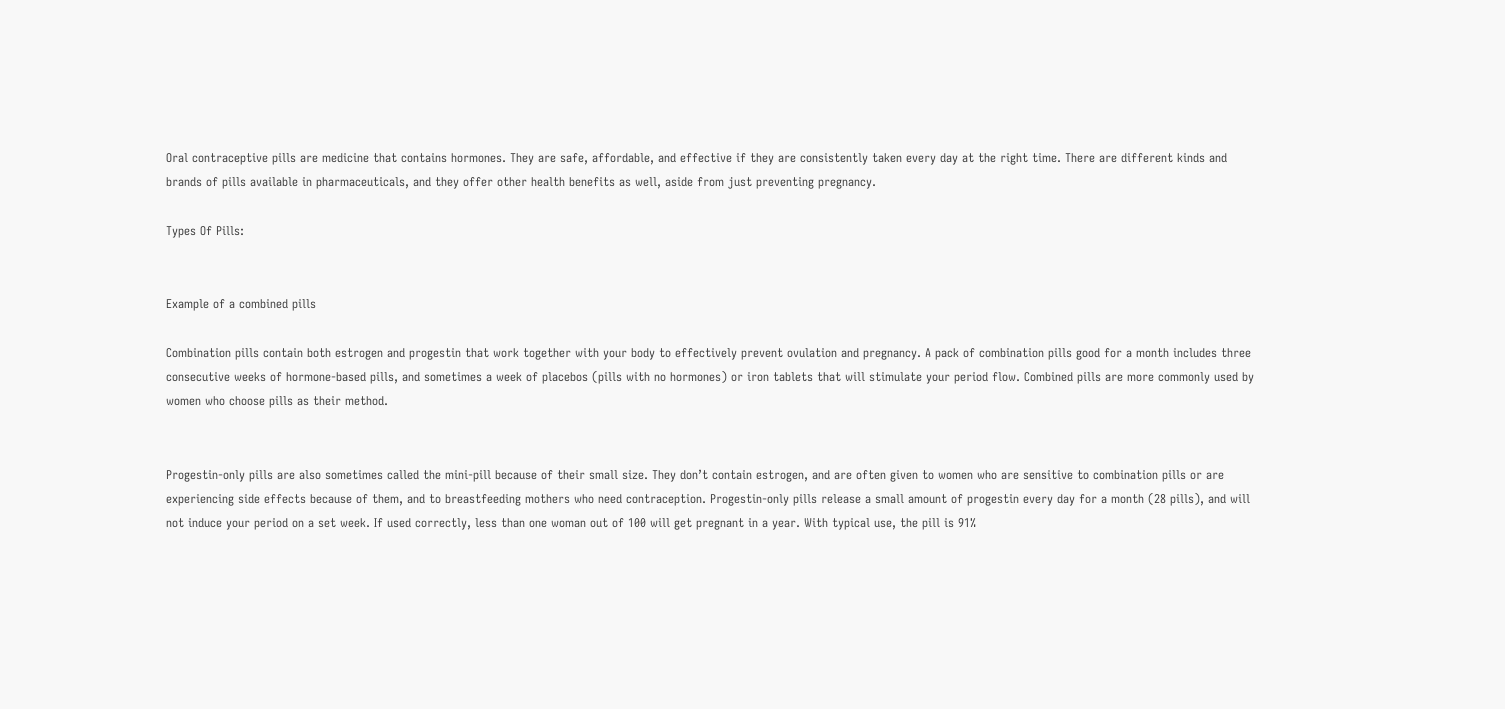Oral contraceptive pills are medicine that contains hormones. They are safe, affordable, and effective if they are consistently taken every day at the right time. There are different kinds and brands of pills available in pharmaceuticals, and they offer other health benefits as well, aside from just preventing pregnancy.

Types Of Pills:


Example of a combined pills

Combination pills contain both estrogen and progestin that work together with your body to effectively prevent ovulation and pregnancy. A pack of combination pills good for a month includes three consecutive weeks of hormone-based pills, and sometimes a week of placebos (pills with no hormones) or iron tablets that will stimulate your period flow. Combined pills are more commonly used by women who choose pills as their method.


Progestin-only pills are also sometimes called the mini-pill because of their small size. They don’t contain estrogen, and are often given to women who are sensitive to combination pills or are experiencing side effects because of them, and to breastfeeding mothers who need contraception. Progestin-only pills release a small amount of progestin every day for a month (28 pills), and will not induce your period on a set week. If used correctly, less than one woman out of 100 will get pregnant in a year. With typical use, the pill is 91%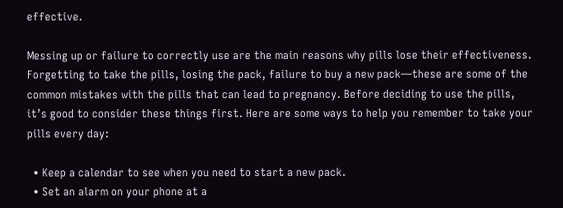effective.

Messing up or failure to correctly use are the main reasons why pills lose their effectiveness. Forgetting to take the pills, losing the pack, failure to buy a new pack—these are some of the common mistakes with the pills that can lead to pregnancy. Before deciding to use the pills, it’s good to consider these things first. Here are some ways to help you remember to take your pills every day:

  • Keep a calendar to see when you need to start a new pack.
  • Set an alarm on your phone at a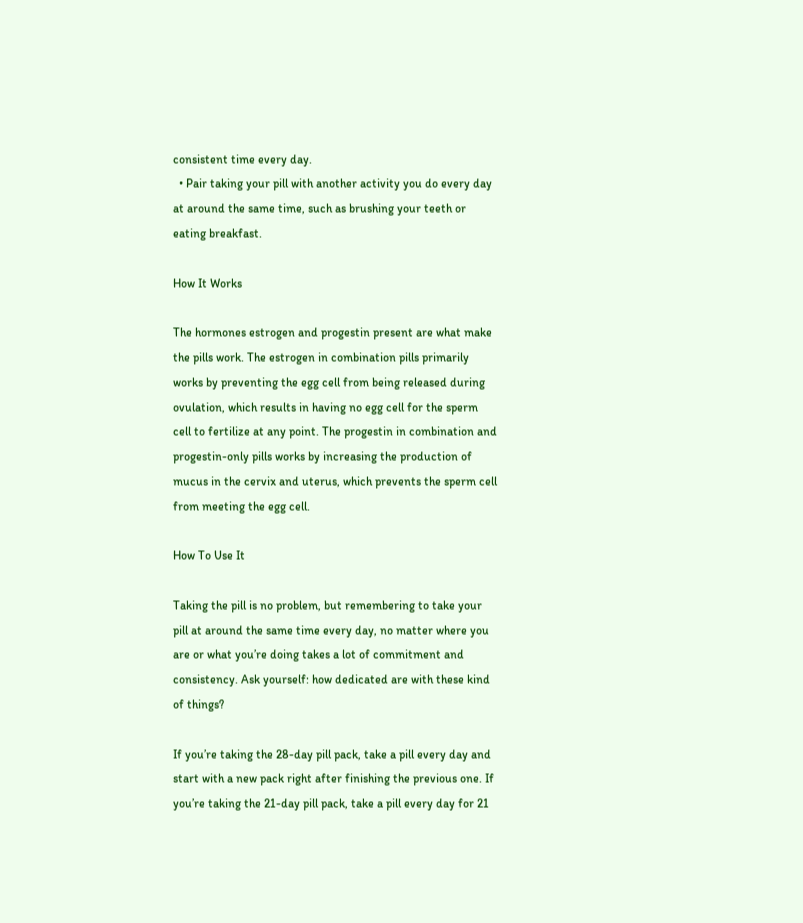consistent time every day.
  • Pair taking your pill with another activity you do every day at around the same time, such as brushing your teeth or eating breakfast.

How It Works

The hormones estrogen and progestin present are what make the pills work. The estrogen in combination pills primarily works by preventing the egg cell from being released during ovulation, which results in having no egg cell for the sperm cell to fertilize at any point. The progestin in combination and progestin-only pills works by increasing the production of mucus in the cervix and uterus, which prevents the sperm cell from meeting the egg cell.

How To Use It

Taking the pill is no problem, but remembering to take your pill at around the same time every day, no matter where you are or what you’re doing takes a lot of commitment and consistency. Ask yourself: how dedicated are with these kind of things?

If you’re taking the 28-day pill pack, take a pill every day and start with a new pack right after finishing the previous one. If you’re taking the 21-day pill pack, take a pill every day for 21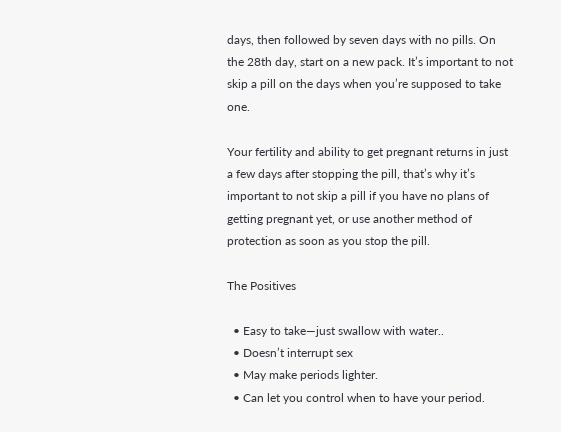days, then followed by seven days with no pills. On the 28th day, start on a new pack. It’s important to not skip a pill on the days when you’re supposed to take one.

Your fertility and ability to get pregnant returns in just a few days after stopping the pill, that’s why it’s important to not skip a pill if you have no plans of getting pregnant yet, or use another method of protection as soon as you stop the pill.

The Positives

  • Easy to take—just swallow with water..
  • Doesn’t interrupt sex
  • May make periods lighter.
  • Can let you control when to have your period.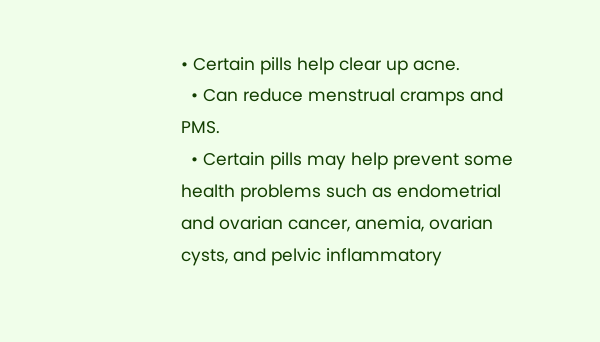• Certain pills help clear up acne.
  • Can reduce menstrual cramps and PMS.
  • Certain pills may help prevent some health problems such as endometrial and ovarian cancer, anemia, ovarian cysts, and pelvic inflammatory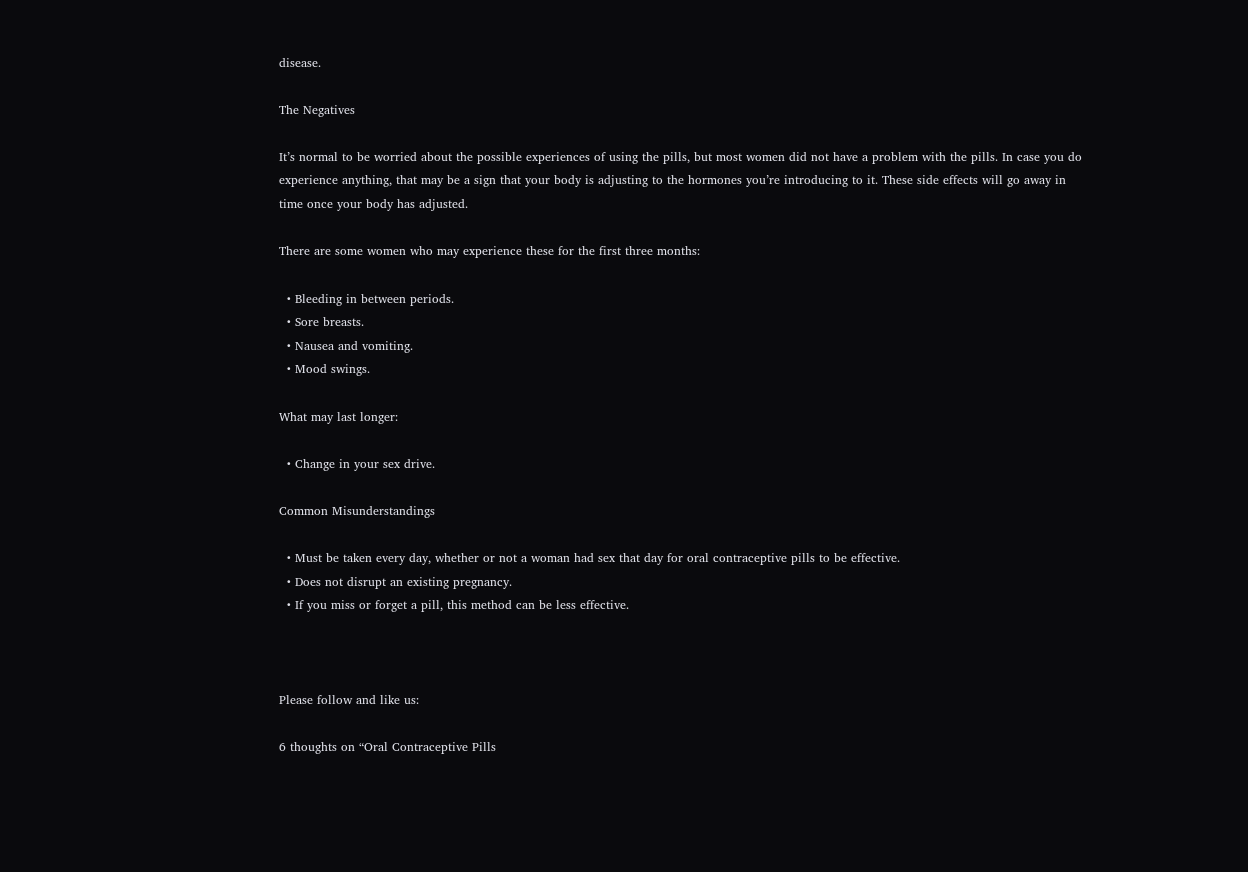disease.

The Negatives

It’s normal to be worried about the possible experiences of using the pills, but most women did not have a problem with the pills. In case you do experience anything, that may be a sign that your body is adjusting to the hormones you’re introducing to it. These side effects will go away in time once your body has adjusted.

There are some women who may experience these for the first three months:

  • Bleeding in between periods.
  • Sore breasts.
  • Nausea and vomiting.
  • Mood swings.

What may last longer:

  • Change in your sex drive.

Common Misunderstandings

  • Must be taken every day, whether or not a woman had sex that day for oral contraceptive pills to be effective.
  • Does not disrupt an existing pregnancy.
  • If you miss or forget a pill, this method can be less effective.



Please follow and like us:

6 thoughts on “Oral Contraceptive Pills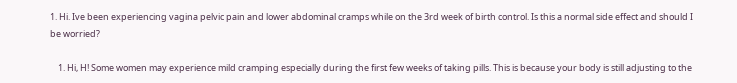1. Hi. Ive been experiencing vagina pelvic pain and lower abdominal cramps while on the 3rd week of birth control. Is this a normal side effect and should I be worried?

    1. Hi, H! Some women may experience mild cramping especially during the first few weeks of taking pills. This is because your body is still adjusting to the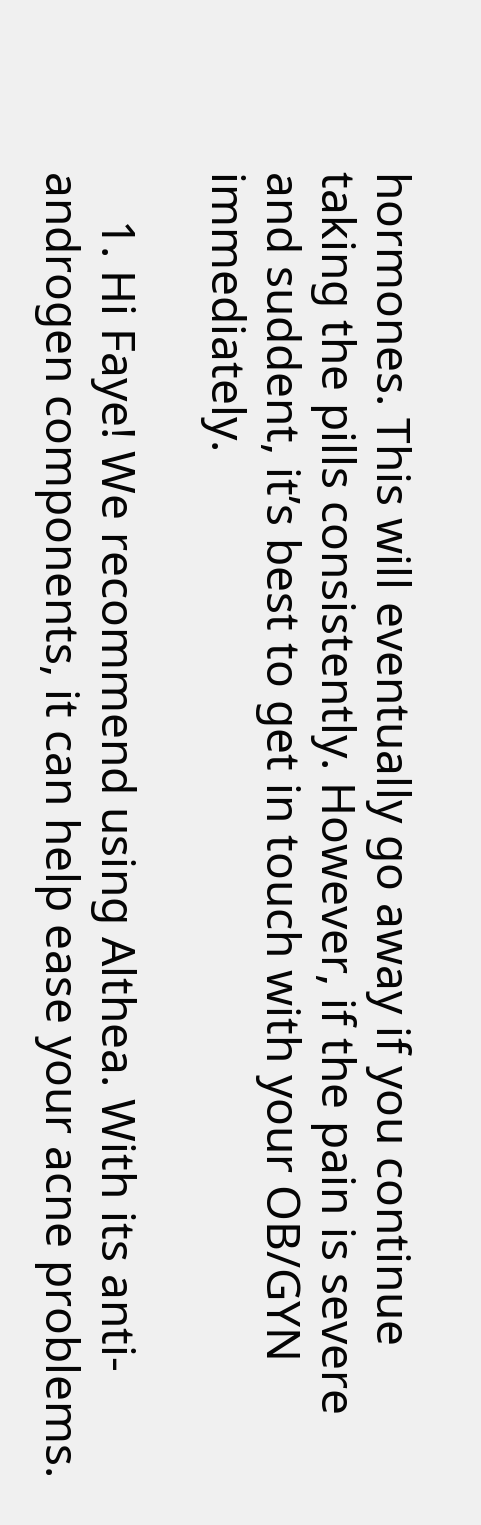hormones. This will eventually go away if you continue taking the pills consistently. However, if the pain is severe and suddent, it’s best to get in touch with your OB/GYN immediately.

    1. Hi Faye! We recommend using Althea. With its anti-androgen components, it can help ease your acne problems.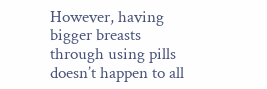However, having bigger breasts through using pills doesn’t happen to all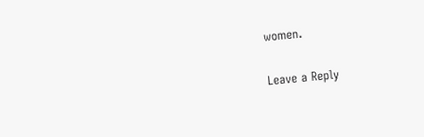women.

Leave a Reply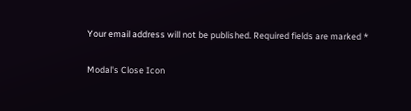Your email address will not be published. Required fields are marked *

Modal's Close Icon